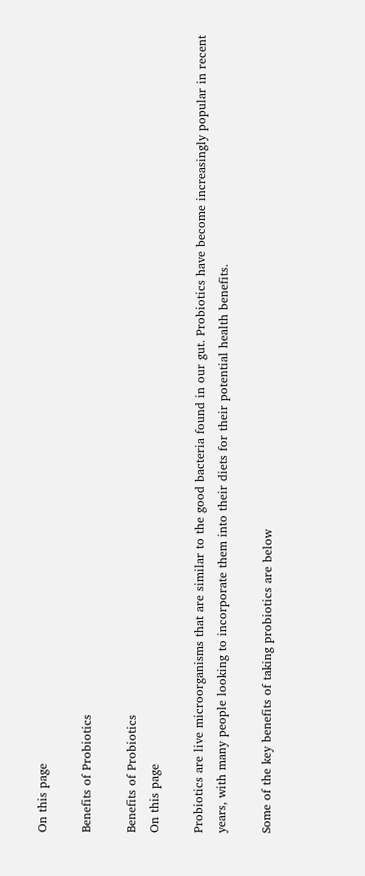On this page

Benefits of Probiotics

Benefits of Probiotics
On this page

Probiotics are live microorganisms that are similar to the good bacteria found in our gut. Probiotics have become increasingly popular in recent years, with many people looking to incorporate them into their diets for their potential health benefits.

Some of the key benefits of taking probiotics are below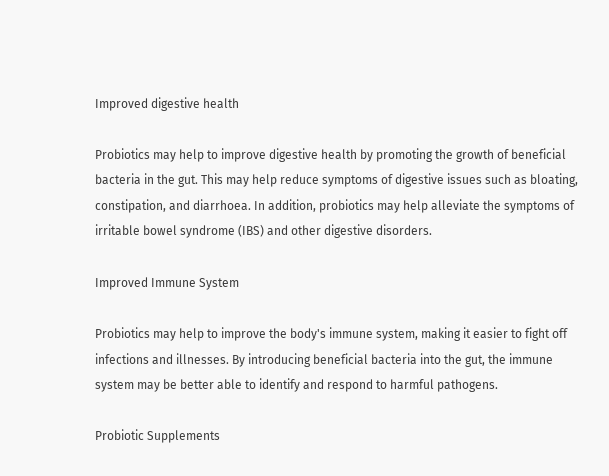Improved digestive health

Probiotics may help to improve digestive health by promoting the growth of beneficial bacteria in the gut. This may help reduce symptoms of digestive issues such as bloating, constipation, and diarrhoea. In addition, probiotics may help alleviate the symptoms of irritable bowel syndrome (IBS) and other digestive disorders.

Improved Immune System

Probiotics may help to improve the body's immune system, making it easier to fight off infections and illnesses. By introducing beneficial bacteria into the gut, the immune system may be better able to identify and respond to harmful pathogens.

Probiotic Supplements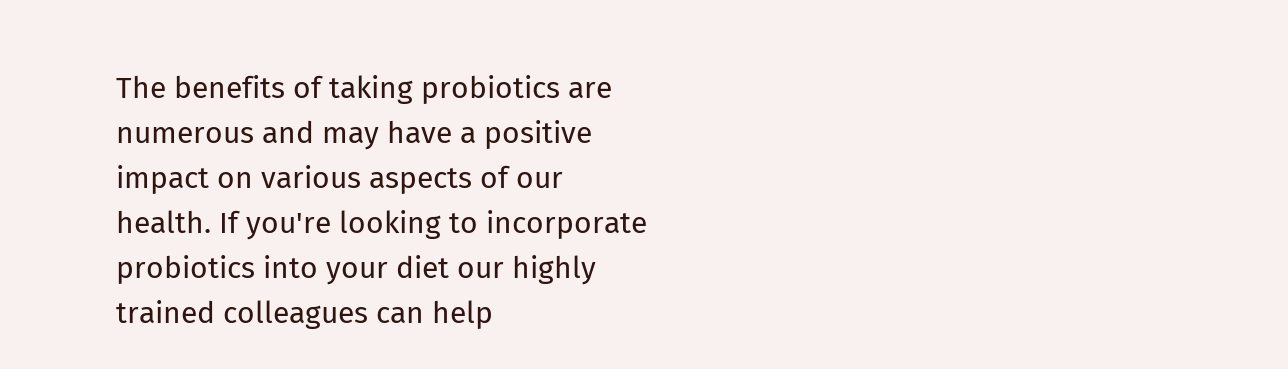The benefits of taking probiotics are numerous and may have a positive impact on various aspects of our health. If you're looking to incorporate probiotics into your diet our highly trained colleagues can help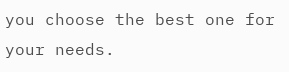you choose the best one for your needs.